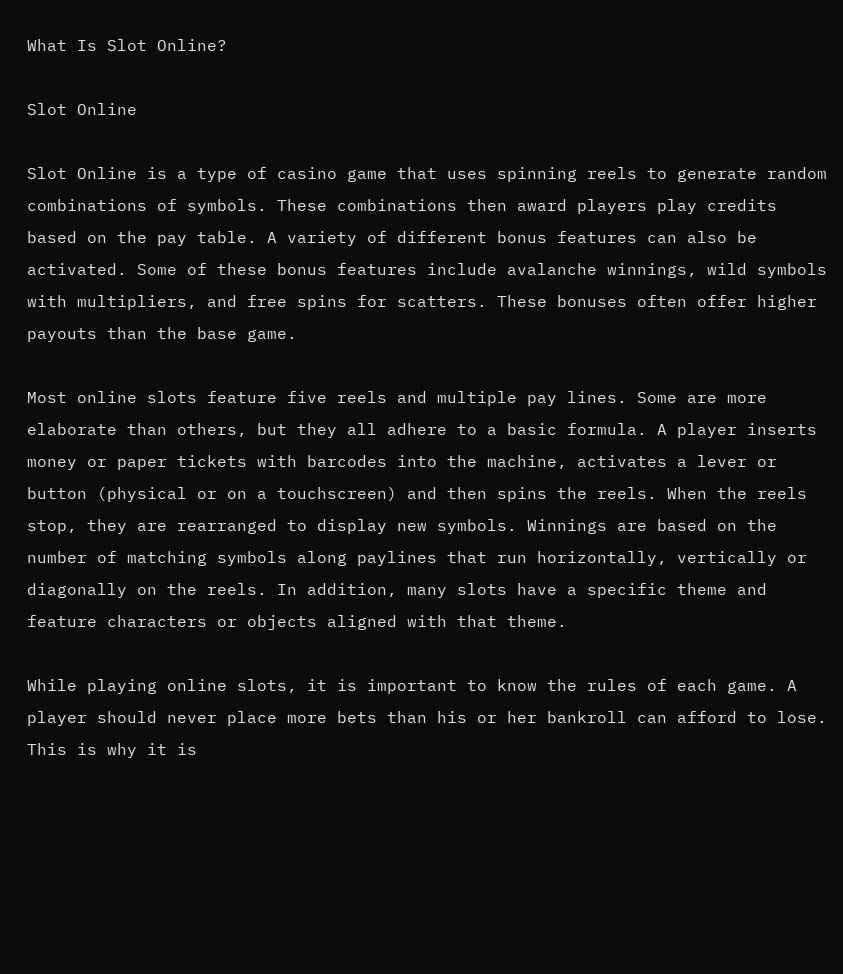What Is Slot Online?

Slot Online

Slot Online is a type of casino game that uses spinning reels to generate random combinations of symbols. These combinations then award players play credits based on the pay table. A variety of different bonus features can also be activated. Some of these bonus features include avalanche winnings, wild symbols with multipliers, and free spins for scatters. These bonuses often offer higher payouts than the base game.

Most online slots feature five reels and multiple pay lines. Some are more elaborate than others, but they all adhere to a basic formula. A player inserts money or paper tickets with barcodes into the machine, activates a lever or button (physical or on a touchscreen) and then spins the reels. When the reels stop, they are rearranged to display new symbols. Winnings are based on the number of matching symbols along paylines that run horizontally, vertically or diagonally on the reels. In addition, many slots have a specific theme and feature characters or objects aligned with that theme.

While playing online slots, it is important to know the rules of each game. A player should never place more bets than his or her bankroll can afford to lose. This is why it is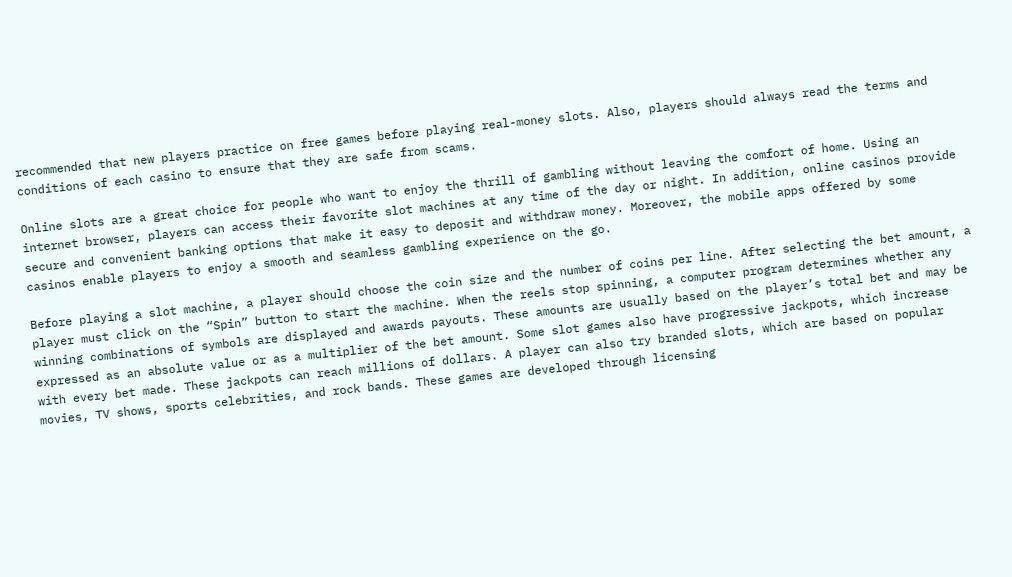recommended that new players practice on free games before playing real-money slots. Also, players should always read the terms and conditions of each casino to ensure that they are safe from scams.

Online slots are a great choice for people who want to enjoy the thrill of gambling without leaving the comfort of home. Using an internet browser, players can access their favorite slot machines at any time of the day or night. In addition, online casinos provide secure and convenient banking options that make it easy to deposit and withdraw money. Moreover, the mobile apps offered by some casinos enable players to enjoy a smooth and seamless gambling experience on the go.

Before playing a slot machine, a player should choose the coin size and the number of coins per line. After selecting the bet amount, a player must click on the “Spin” button to start the machine. When the reels stop spinning, a computer program determines whether any winning combinations of symbols are displayed and awards payouts. These amounts are usually based on the player’s total bet and may be expressed as an absolute value or as a multiplier of the bet amount. Some slot games also have progressive jackpots, which increase with every bet made. These jackpots can reach millions of dollars. A player can also try branded slots, which are based on popular movies, TV shows, sports celebrities, and rock bands. These games are developed through licensing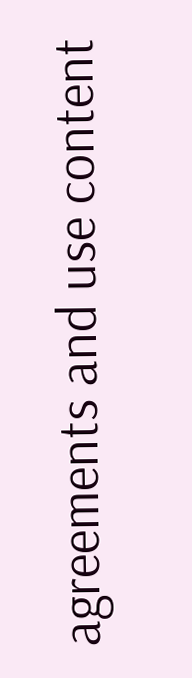agreements and use content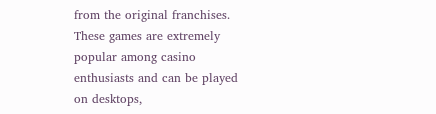from the original franchises. These games are extremely popular among casino enthusiasts and can be played on desktops,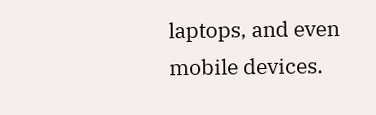laptops, and even mobile devices.